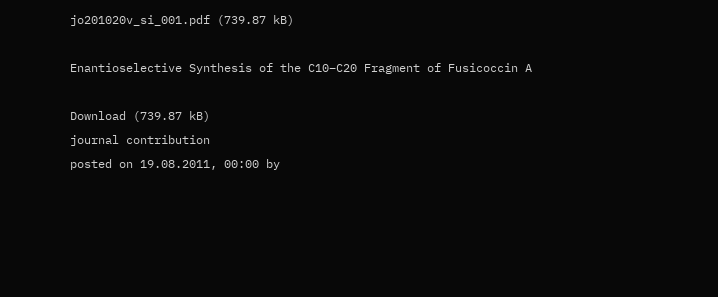jo201020v_si_001.pdf (739.87 kB)

Enantioselective Synthesis of the C10–C20 Fragment of Fusicoccin A

Download (739.87 kB)
journal contribution
posted on 19.08.2011, 00:00 by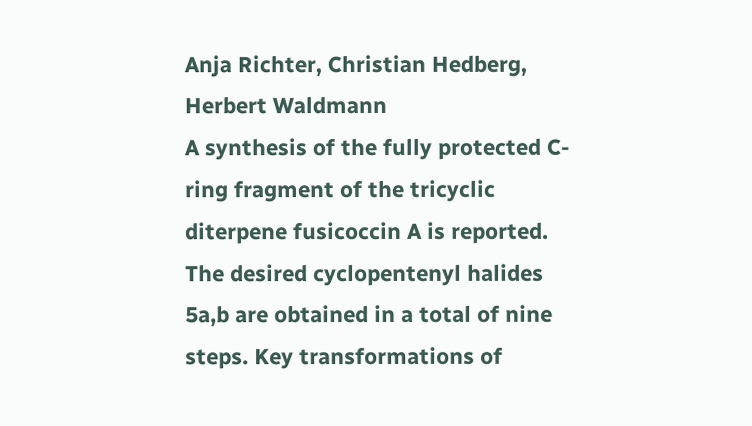Anja Richter, Christian Hedberg, Herbert Waldmann
A synthesis of the fully protected C-ring fragment of the tricyclic diterpene fusicoccin A is reported. The desired cyclopentenyl halides 5a,b are obtained in a total of nine steps. Key transformations of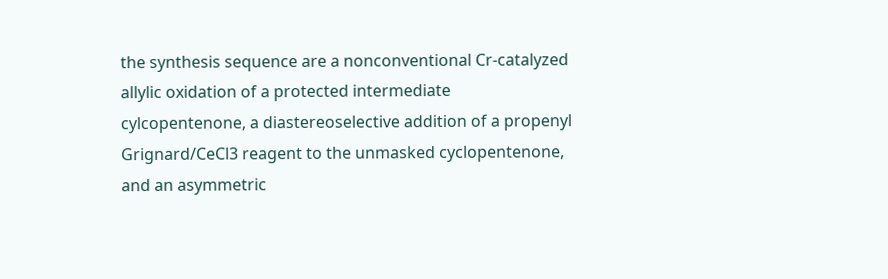the synthesis sequence are a nonconventional Cr-catalyzed allylic oxidation of a protected intermediate cylcopentenone, a diastereoselective addition of a propenyl Grignard/CeCl3 reagent to the unmasked cyclopentenone, and an asymmetric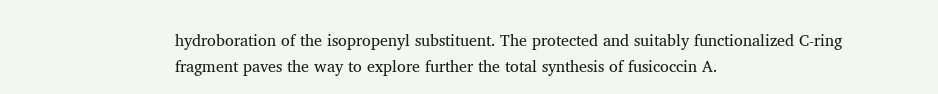hydroboration of the isopropenyl substituent. The protected and suitably functionalized C-ring fragment paves the way to explore further the total synthesis of fusicoccin A.